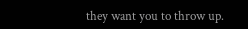they want you to throw up.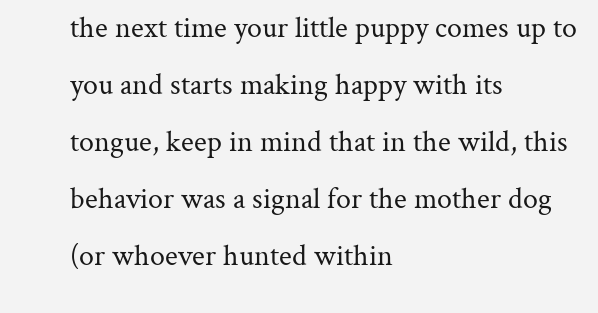the next time your little puppy comes up to you and starts making happy with its tongue, keep in mind that in the wild, this behavior was a signal for the mother dog (or whoever hunted within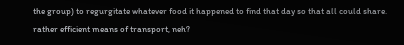the group) to regurgitate whatever food it happened to find that day so that all could share. rather efficient means of transport, neh?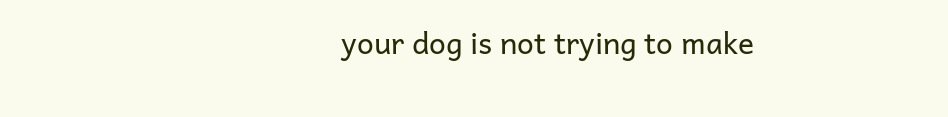your dog is not trying to make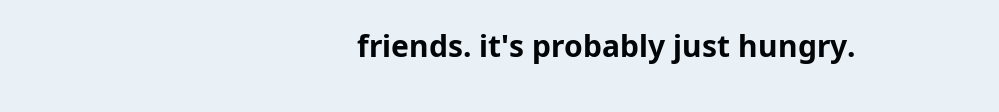friends. it's probably just hungry.